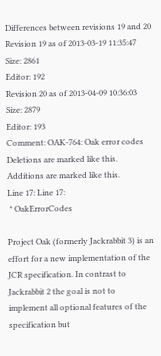Differences between revisions 19 and 20
Revision 19 as of 2013-03-19 11:35:47
Size: 2861
Editor: 192
Revision 20 as of 2013-04-09 10:36:03
Size: 2879
Editor: 193
Comment: OAK-764: Oak error codes
Deletions are marked like this. Additions are marked like this.
Line 17: Line 17:
 * OakErrorCodes

Project Oak (formerly Jackrabbit 3) is an effort for a new implementation of the JCR specification. In contrast to Jackrabbit 2 the goal is not to implement all optional features of the specification but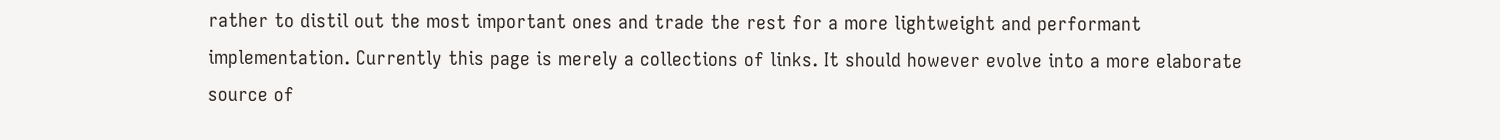rather to distil out the most important ones and trade the rest for a more lightweight and performant implementation. Currently this page is merely a collections of links. It should however evolve into a more elaborate source of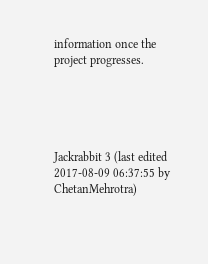information once the project progresses.





Jackrabbit 3 (last edited 2017-08-09 06:37:55 by ChetanMehrotra)